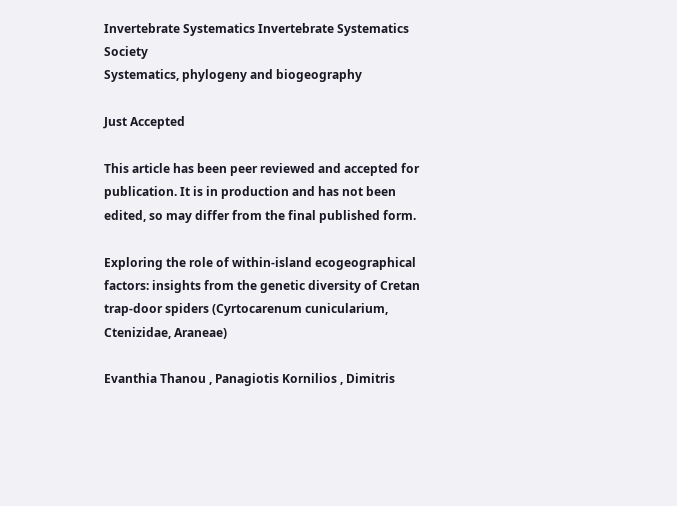Invertebrate Systematics Invertebrate Systematics Society
Systematics, phylogeny and biogeography

Just Accepted

This article has been peer reviewed and accepted for publication. It is in production and has not been edited, so may differ from the final published form.

Exploring the role of within-island ecogeographical factors: insights from the genetic diversity of Cretan trap-door spiders (Cyrtocarenum cunicularium, Ctenizidae, Araneae)

Evanthia Thanou , Panagiotis Kornilios , Dimitris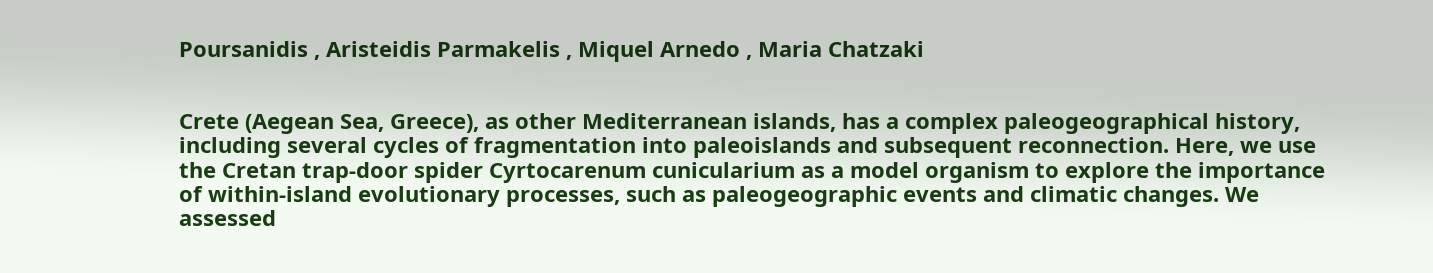Poursanidis , Aristeidis Parmakelis , Miquel Arnedo , Maria Chatzaki


Crete (Aegean Sea, Greece), as other Mediterranean islands, has a complex paleogeographical history, including several cycles of fragmentation into paleoislands and subsequent reconnection. Here, we use the Cretan trap-door spider Cyrtocarenum cunicularium as a model organism to explore the importance of within-island evolutionary processes, such as paleogeographic events and climatic changes. We assessed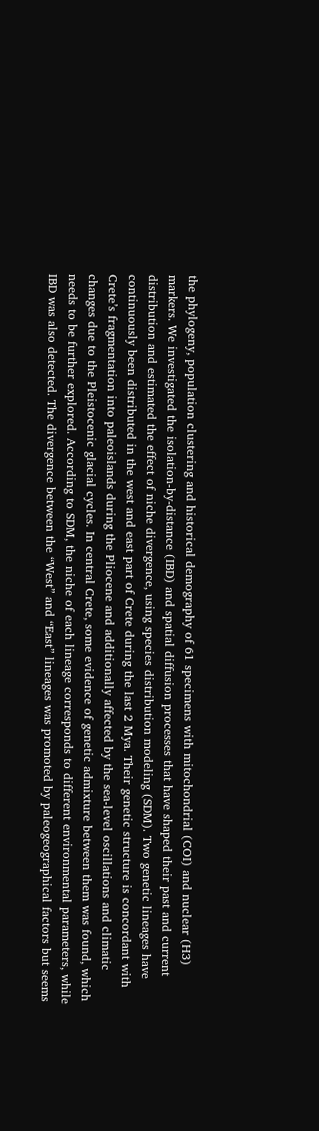the phylogeny, population clustering and historical demography of 61 specimens with mitochondrial (COI) and nuclear (H3) markers. We investigated the isolation-by-distance (IBD) and spatial diffusion processes that have shaped their past and current distribution and estimated the effect of niche divergence, using species distribution modeling (SDM). Two genetic lineages have continuously been distributed in the west and east part of Crete during the last 2 Mya. Their genetic structure is concordant with Crete’s fragmentation into paleoislands during the Pliocene and additionally affected by the sea-level oscillations and climatic changes due to the Pleistocenic glacial cycles. In central Crete, some evidence of genetic admixture between them was found, which needs to be further explored. According to SDM, the niche of each lineage corresponds to different environmental parameters, while IBD was also detected. The divergence between the “West” and “East” lineages was promoted by paleogeographical factors but seems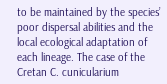to be maintained by the species’ poor dispersal abilities and the local ecological adaptation of each lineage. The case of the Cretan C. cunicularium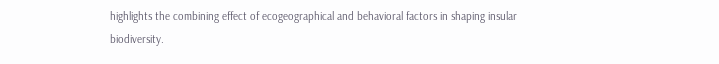highlights the combining effect of ecogeographical and behavioral factors in shaping insular biodiversity.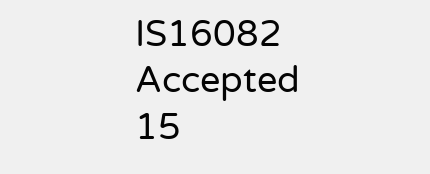IS16082  Accepted 15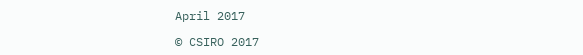April 2017

© CSIRO 2017